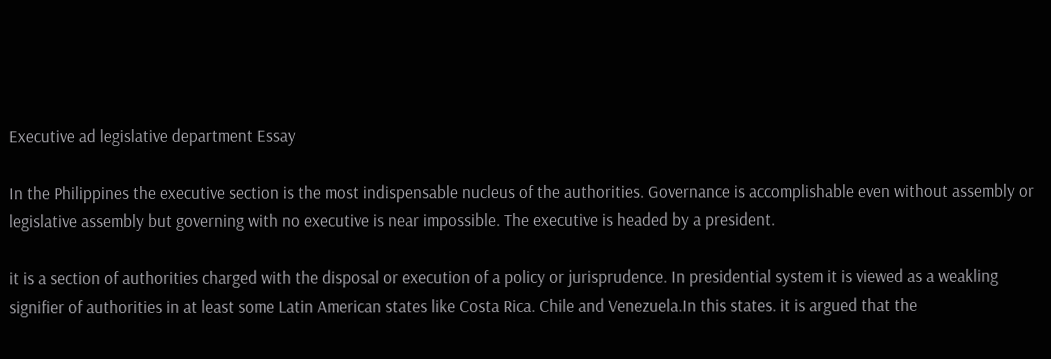Executive ad legislative department Essay

In the Philippines the executive section is the most indispensable nucleus of the authorities. Governance is accomplishable even without assembly or legislative assembly but governing with no executive is near impossible. The executive is headed by a president.

it is a section of authorities charged with the disposal or execution of a policy or jurisprudence. In presidential system it is viewed as a weakling signifier of authorities in at least some Latin American states like Costa Rica. Chile and Venezuela.In this states. it is argued that the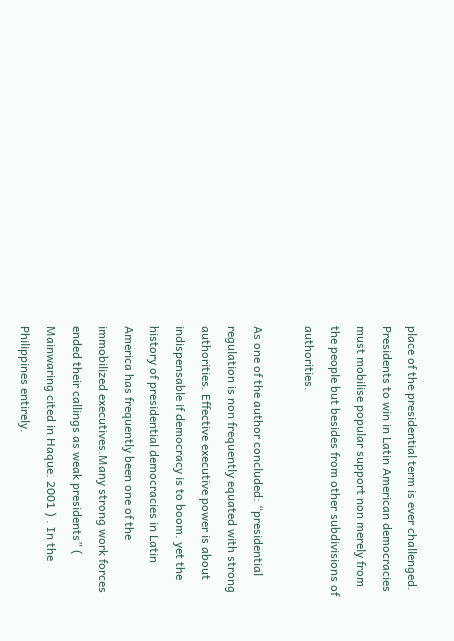place of the presidential term is ever challenged. Presidents to win in Latin American democracies must mobilise popular support non merely from the people but besides from other subdivisions of authorities.

As one of the author concluded: “presidential regulation is non frequently equated with strong authorities. Effective executive power is about indispensable if democracy is to boom. yet the history of presidential democracies in Latin America has frequently been one of the immobilized executives.Many strong work forces ended their callings as weak presidents” ( Mainwaring cited in Haque. 2001 ) . In the Philippines entirely.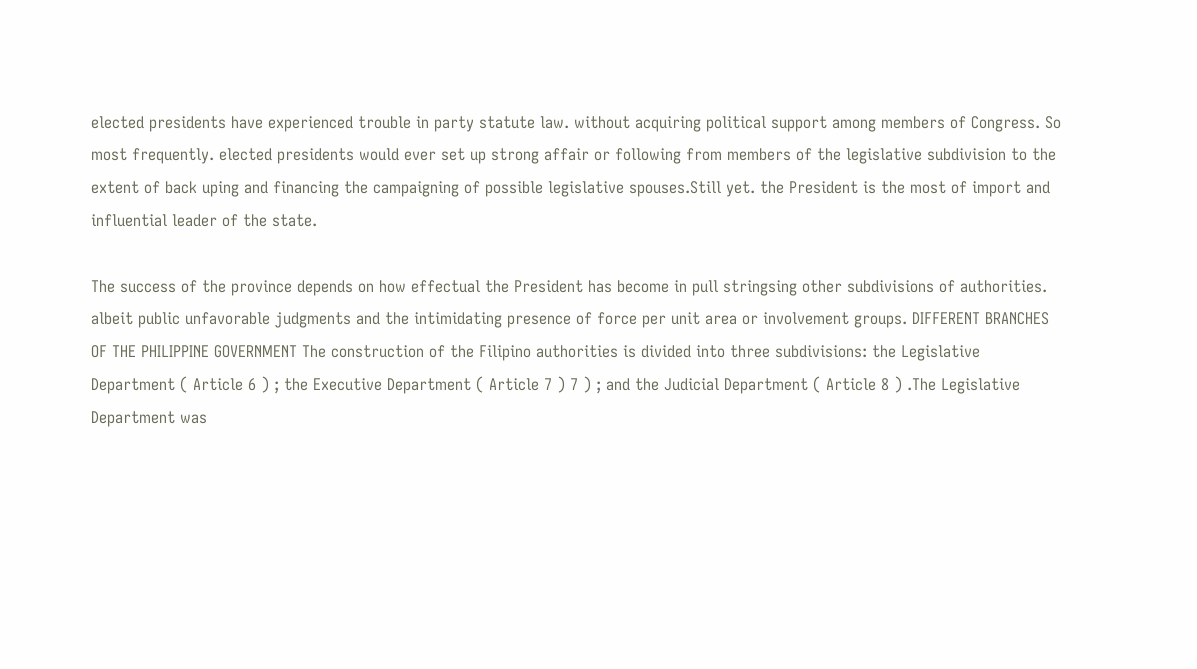elected presidents have experienced trouble in party statute law. without acquiring political support among members of Congress. So most frequently. elected presidents would ever set up strong affair or following from members of the legislative subdivision to the extent of back uping and financing the campaigning of possible legislative spouses.Still yet. the President is the most of import and influential leader of the state.

The success of the province depends on how effectual the President has become in pull stringsing other subdivisions of authorities. albeit public unfavorable judgments and the intimidating presence of force per unit area or involvement groups. DIFFERENT BRANCHES OF THE PHILIPPINE GOVERNMENT The construction of the Filipino authorities is divided into three subdivisions: the Legislative Department ( Article 6 ) ; the Executive Department ( Article 7 ) 7 ) ; and the Judicial Department ( Article 8 ) .The Legislative Department was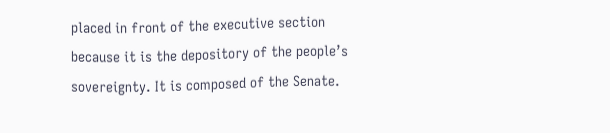placed in front of the executive section because it is the depository of the people’s sovereignty. It is composed of the Senate.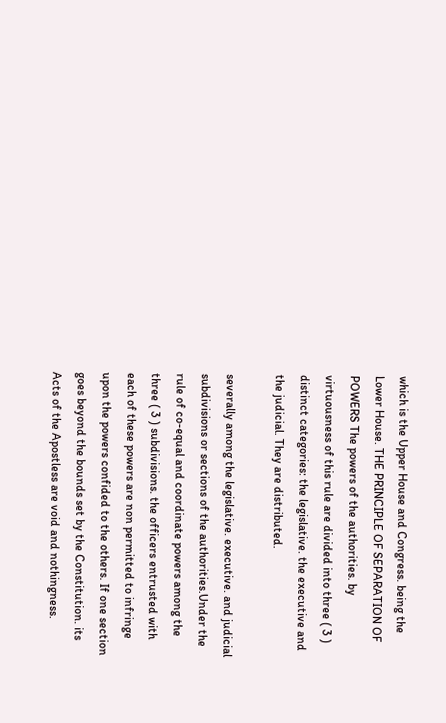which is the Upper House and Congress. being the Lower House. THE PRINCIPLE OF SEPARATION OF POWERS The powers of the authorities. by virtuousness of this rule are divided into three ( 3 ) distinct categories: the legislative. the executive and the judicial. They are distributed.

severally among the legislative. executive. and judicial subdivisions or sections of the authorities.Under the rule of co-equal and coordinate powers among the three ( 3 ) subdivisions. the officers entrusted with each of these powers are non permitted to infringe upon the powers confided to the others. If one section goes beyond the bounds set by the Constitution. its Acts of the Apostless are void and nothingness.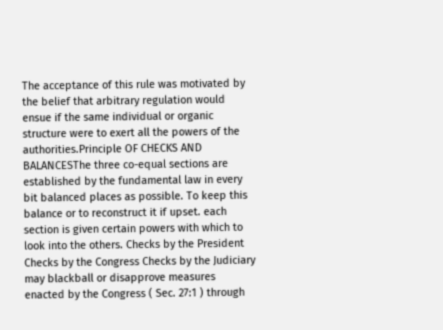The acceptance of this rule was motivated by the belief that arbitrary regulation would ensue if the same individual or organic structure were to exert all the powers of the authorities.Principle OF CHECKS AND BALANCESThe three co-equal sections are established by the fundamental law in every bit balanced places as possible. To keep this balance or to reconstruct it if upset. each section is given certain powers with which to look into the others. Checks by the President Checks by the Congress Checks by the Judiciary may blackball or disapprove measures enacted by the Congress ( Sec. 27:1 ) through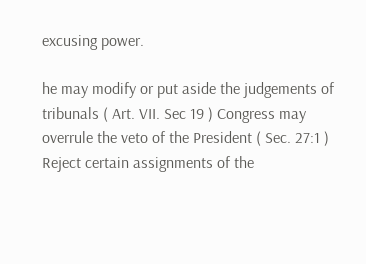excusing power.

he may modify or put aside the judgements of tribunals ( Art. VII. Sec 19 ) Congress may overrule the veto of the President ( Sec. 27:1 ) Reject certain assignments of the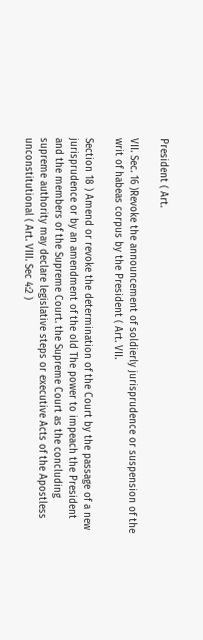President ( Art.

VII. Sec. 16 )Revoke the announcement of soldierly jurisprudence or suspension of the writ of habeas corpus by the President ( Art. VII.

Section 18 ) Amend or revoke the determination of the Court by the passage of a new jurisprudence or by an amendment of the old The power to impeach the President and the members of the Supreme Court. the Supreme Court as the concluding supreme authority may declare legislative steps or executive Acts of the Apostless unconstitutional ( Art. VIII. Sec 4:2 )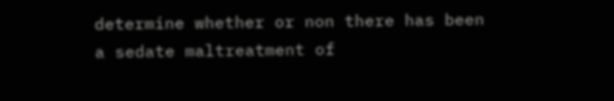determine whether or non there has been a sedate maltreatment of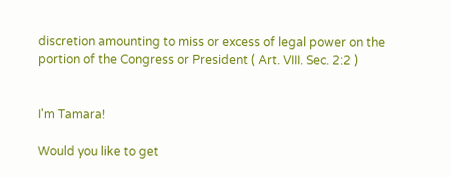discretion amounting to miss or excess of legal power on the portion of the Congress or President ( Art. VIII. Sec. 2:2 )


I'm Tamara!

Would you like to get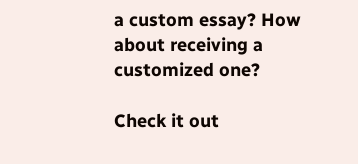a custom essay? How about receiving a customized one?

Check it out